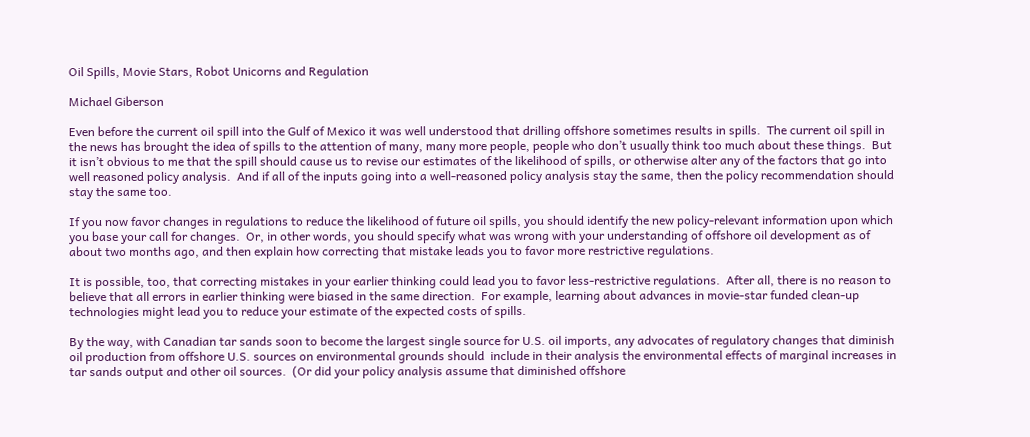Oil Spills, Movie Stars, Robot Unicorns and Regulation

Michael Giberson

Even before the current oil spill into the Gulf of Mexico it was well understood that drilling offshore sometimes results in spills.  The current oil spill in the news has brought the idea of spills to the attention of many, many more people, people who don’t usually think too much about these things.  But it isn’t obvious to me that the spill should cause us to revise our estimates of the likelihood of spills, or otherwise alter any of the factors that go into well reasoned policy analysis.  And if all of the inputs going into a well-reasoned policy analysis stay the same, then the policy recommendation should stay the same too.

If you now favor changes in regulations to reduce the likelihood of future oil spills, you should identify the new policy-relevant information upon which you base your call for changes.  Or, in other words, you should specify what was wrong with your understanding of offshore oil development as of about two months ago, and then explain how correcting that mistake leads you to favor more restrictive regulations.

It is possible, too, that correcting mistakes in your earlier thinking could lead you to favor less-restrictive regulations.  After all, there is no reason to believe that all errors in earlier thinking were biased in the same direction.  For example, learning about advances in movie-star funded clean-up technologies might lead you to reduce your estimate of the expected costs of spills.

By the way, with Canadian tar sands soon to become the largest single source for U.S. oil imports, any advocates of regulatory changes that diminish oil production from offshore U.S. sources on environmental grounds should  include in their analysis the environmental effects of marginal increases in tar sands output and other oil sources.  (Or did your policy analysis assume that diminished offshore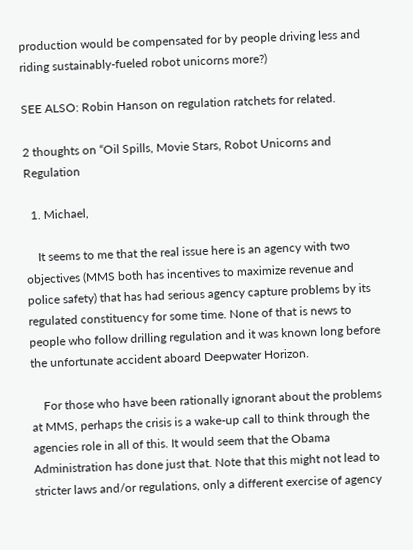production would be compensated for by people driving less and riding sustainably-fueled robot unicorns more?)

SEE ALSO: Robin Hanson on regulation ratchets for related.

2 thoughts on “Oil Spills, Movie Stars, Robot Unicorns and Regulation

  1. Michael,

    It seems to me that the real issue here is an agency with two objectives (MMS both has incentives to maximize revenue and police safety) that has had serious agency capture problems by its regulated constituency for some time. None of that is news to people who follow drilling regulation and it was known long before the unfortunate accident aboard Deepwater Horizon.

    For those who have been rationally ignorant about the problems at MMS, perhaps the crisis is a wake-up call to think through the agencies role in all of this. It would seem that the Obama Administration has done just that. Note that this might not lead to stricter laws and/or regulations, only a different exercise of agency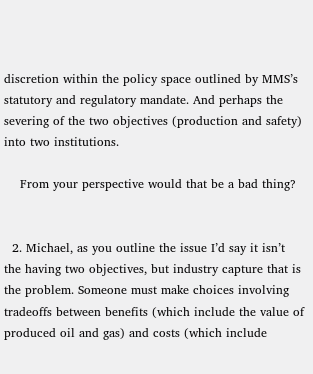discretion within the policy space outlined by MMS’s statutory and regulatory mandate. And perhaps the severing of the two objectives (production and safety) into two institutions.

    From your perspective would that be a bad thing?


  2. Michael, as you outline the issue I’d say it isn’t the having two objectives, but industry capture that is the problem. Someone must make choices involving tradeoffs between benefits (which include the value of produced oil and gas) and costs (which include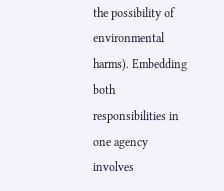the possibility of environmental harms). Embedding both responsibilities in one agency involves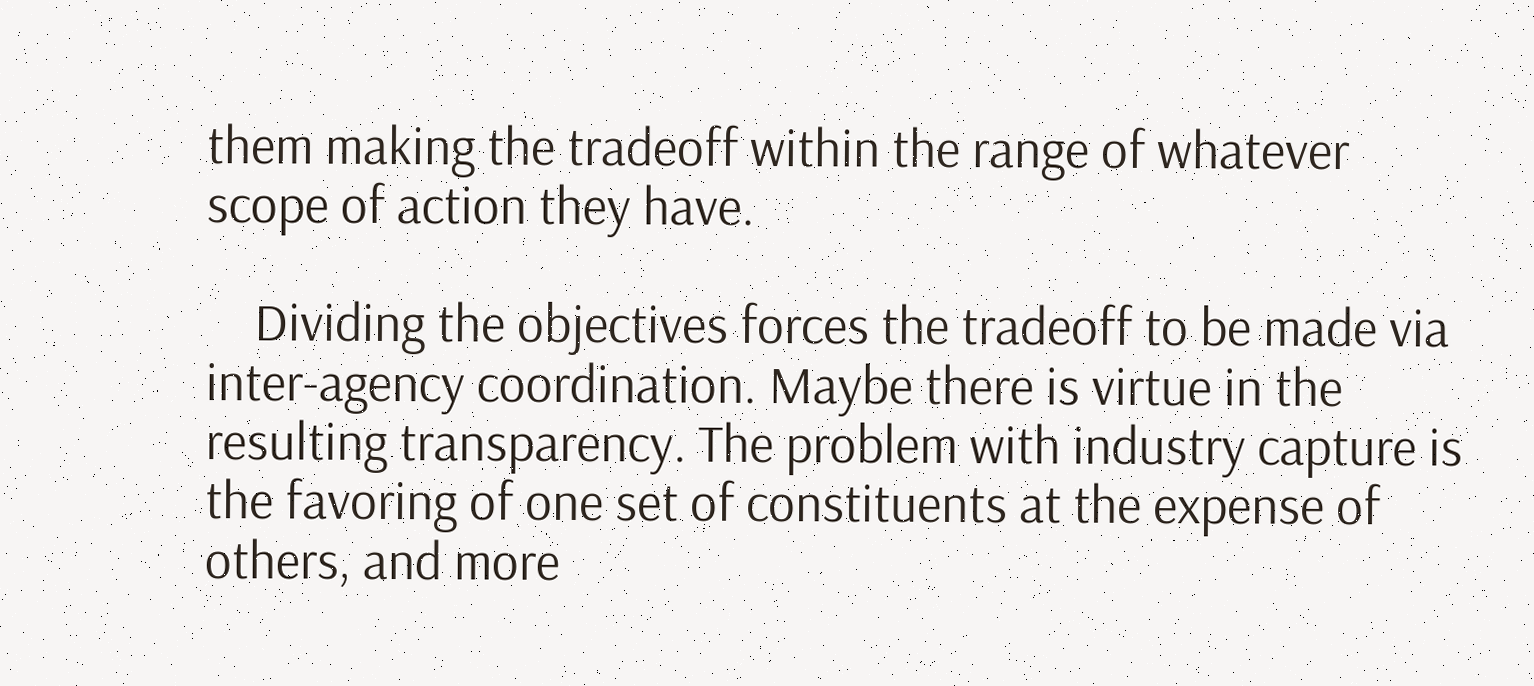them making the tradeoff within the range of whatever scope of action they have.

    Dividing the objectives forces the tradeoff to be made via inter-agency coordination. Maybe there is virtue in the resulting transparency. The problem with industry capture is the favoring of one set of constituents at the expense of others, and more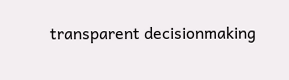transparent decisionmaking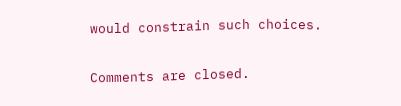would constrain such choices.

Comments are closed.